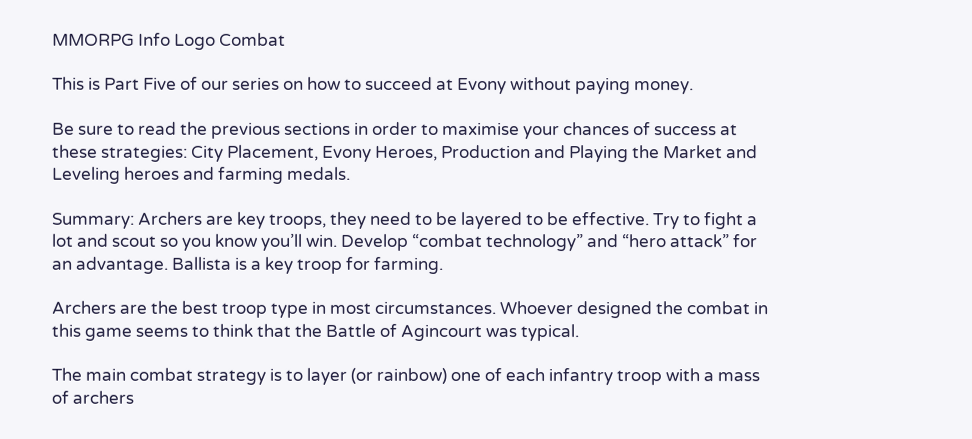MMORPG Info Logo Combat

This is Part Five of our series on how to succeed at Evony without paying money.

Be sure to read the previous sections in order to maximise your chances of success at these strategies: City Placement, Evony Heroes, Production and Playing the Market and Leveling heroes and farming medals.

Summary: Archers are key troops, they need to be layered to be effective. Try to fight a lot and scout so you know you’ll win. Develop “combat technology” and “hero attack” for an advantage. Ballista is a key troop for farming.

Archers are the best troop type in most circumstances. Whoever designed the combat in this game seems to think that the Battle of Agincourt was typical.

The main combat strategy is to layer (or rainbow) one of each infantry troop with a mass of archers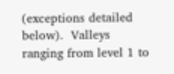(exceptions detailed below).  Valleys ranging from level 1 to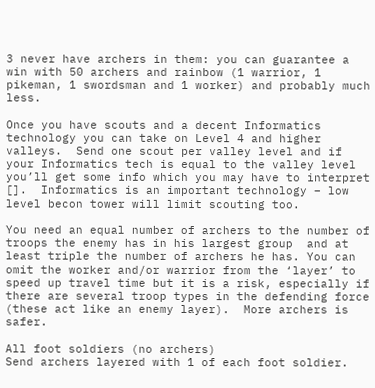3 never have archers in them: you can guarantee a win with 50 archers and rainbow (1 warrior, 1 pikeman, 1 swordsman and 1 worker) and probably much less.

Once you have scouts and a decent Informatics technology you can take on Level 4 and higher valleys.  Send one scout per valley level and if your Informatics tech is equal to the valley level you’ll get some info which you may have to interpret [].  Informatics is an important technology – low level becon tower will limit scouting too.

You need an equal number of archers to the number of troops the enemy has in his largest group  and at least triple the number of archers he has. You can omit the worker and/or warrior from the ‘layer’ to speed up travel time but it is a risk, especially if there are several troop types in the defending force (these act like an enemy layer).  More archers is safer.

All foot soldiers (no archers)
Send archers layered with 1 of each foot soldier.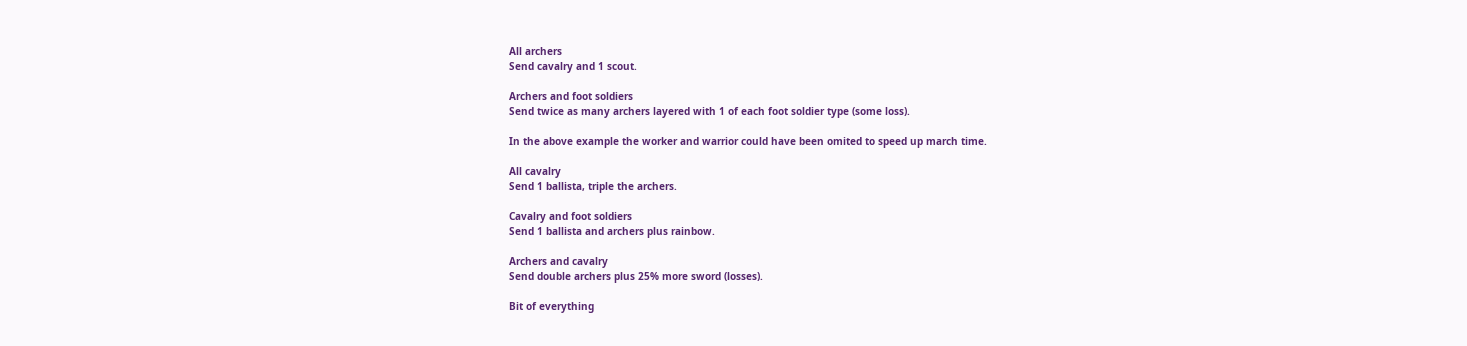All archers
Send cavalry and 1 scout.

Archers and foot soldiers
Send twice as many archers layered with 1 of each foot soldier type (some loss).

In the above example the worker and warrior could have been omited to speed up march time.

All cavalry
Send 1 ballista, triple the archers.

Cavalry and foot soldiers
Send 1 ballista and archers plus rainbow.

Archers and cavalry
Send double archers plus 25% more sword (losses).

Bit of everything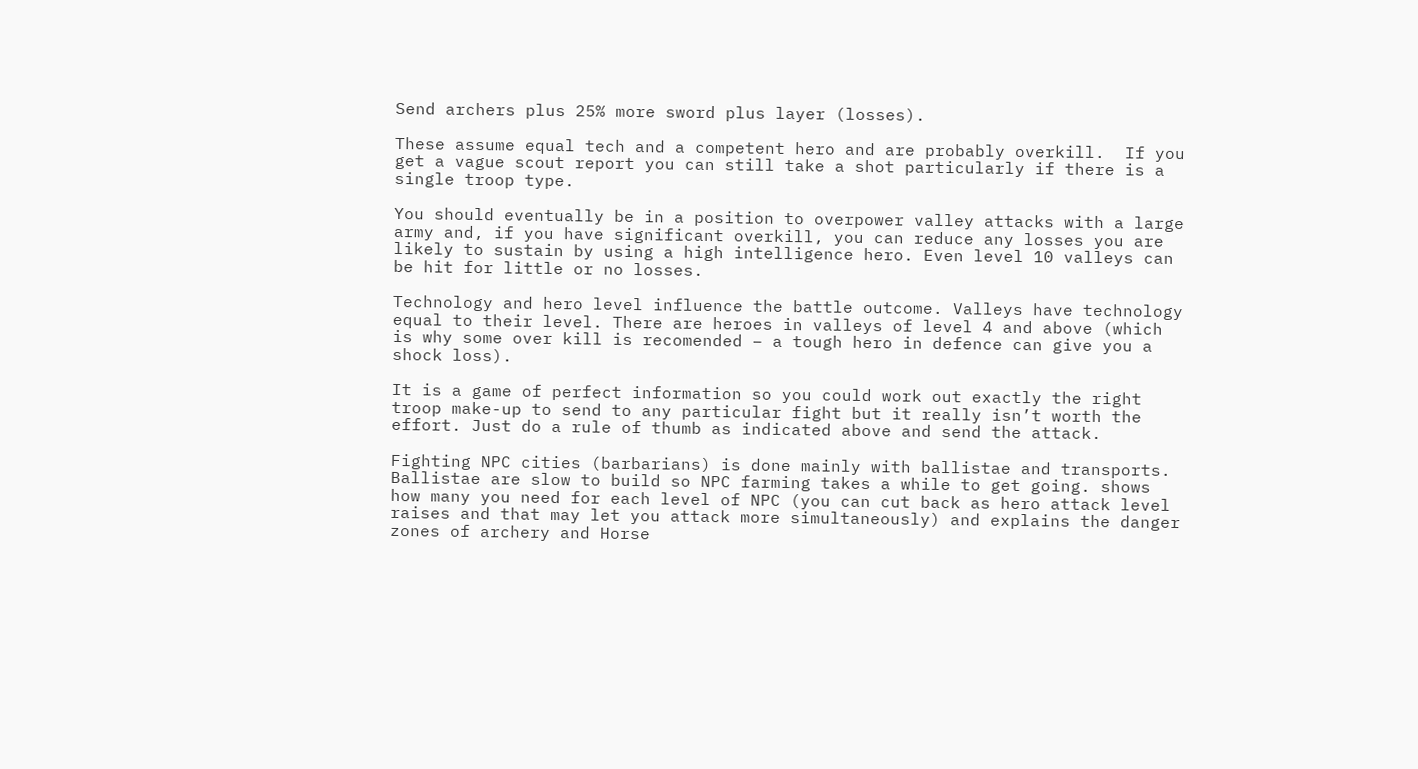Send archers plus 25% more sword plus layer (losses).

These assume equal tech and a competent hero and are probably overkill.  If you get a vague scout report you can still take a shot particularly if there is a single troop type.

You should eventually be in a position to overpower valley attacks with a large army and, if you have significant overkill, you can reduce any losses you are likely to sustain by using a high intelligence hero. Even level 10 valleys can be hit for little or no losses.

Technology and hero level influence the battle outcome. Valleys have technology equal to their level. There are heroes in valleys of level 4 and above (which is why some over kill is recomended – a tough hero in defence can give you a shock loss).

It is a game of perfect information so you could work out exactly the right troop make-up to send to any particular fight but it really isn’t worth the effort. Just do a rule of thumb as indicated above and send the attack.

Fighting NPC cities (barbarians) is done mainly with ballistae and transports. Ballistae are slow to build so NPC farming takes a while to get going. shows how many you need for each level of NPC (you can cut back as hero attack level raises and that may let you attack more simultaneously) and explains the danger zones of archery and Horse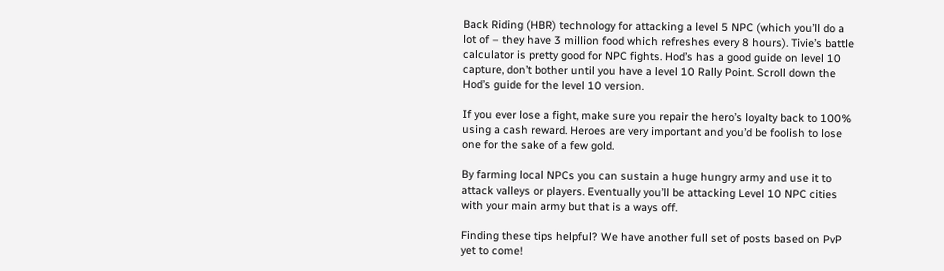Back Riding (HBR) technology for attacking a level 5 NPC (which you’ll do a lot of – they have 3 million food which refreshes every 8 hours). Tivie’s battle calculator is pretty good for NPC fights. Hod’s has a good guide on level 10 capture, don’t bother until you have a level 10 Rally Point. Scroll down the Hod’s guide for the level 10 version.

If you ever lose a fight, make sure you repair the hero’s loyalty back to 100% using a cash reward. Heroes are very important and you’d be foolish to lose one for the sake of a few gold.

By farming local NPCs you can sustain a huge hungry army and use it to attack valleys or players. Eventually you’ll be attacking Level 10 NPC cities with your main army but that is a ways off.

Finding these tips helpful? We have another full set of posts based on PvP yet to come!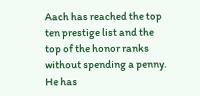Aach has reached the top ten prestige list and the top of the honor ranks without spending a penny. He has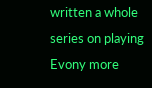written a whole series on playing Evony more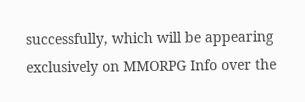successfully, which will be appearing exclusively on MMORPG Info over the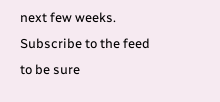next few weeks. Subscribe to the feed to be sure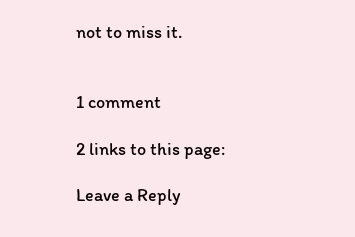not to miss it.


1 comment

2 links to this page:

Leave a Reply